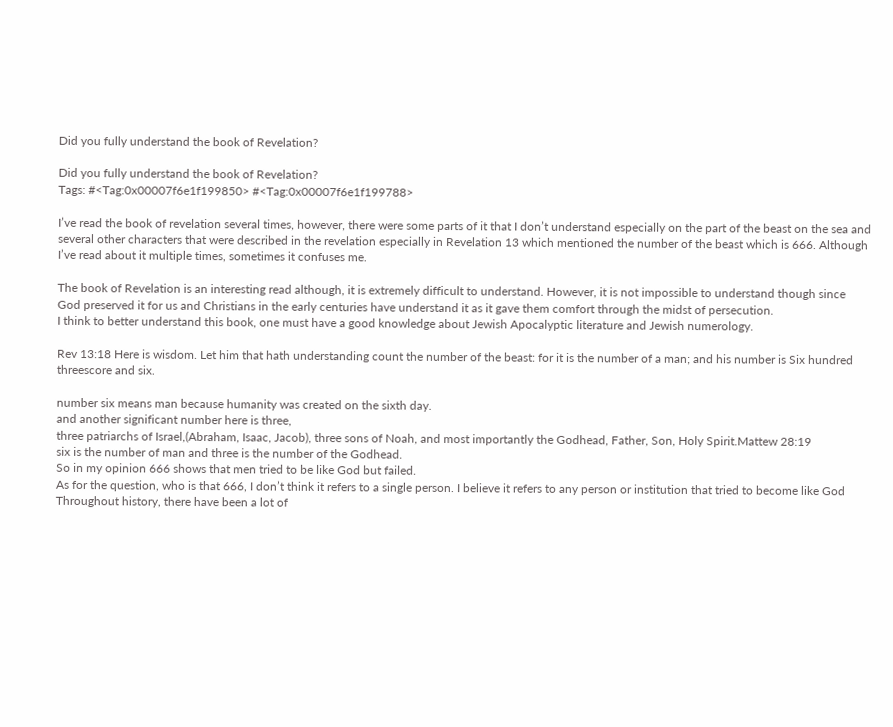Did you fully understand the book of Revelation?

Did you fully understand the book of Revelation?
Tags: #<Tag:0x00007f6e1f199850> #<Tag:0x00007f6e1f199788>

I’ve read the book of revelation several times, however, there were some parts of it that I don’t understand especially on the part of the beast on the sea and several other characters that were described in the revelation especially in Revelation 13 which mentioned the number of the beast which is 666. Although I’ve read about it multiple times, sometimes it confuses me.

The book of Revelation is an interesting read although, it is extremely difficult to understand. However, it is not impossible to understand though since God preserved it for us and Christians in the early centuries have understand it as it gave them comfort through the midst of persecution.
I think to better understand this book, one must have a good knowledge about Jewish Apocalyptic literature and Jewish numerology.

Rev 13:18 Here is wisdom. Let him that hath understanding count the number of the beast: for it is the number of a man; and his number is Six hundred threescore and six.

number six means man because humanity was created on the sixth day.
and another significant number here is three,
three patriarchs of Israel,(Abraham, Isaac, Jacob), three sons of Noah, and most importantly the Godhead, Father, Son, Holy Spirit.Mattew 28:19
six is the number of man and three is the number of the Godhead.
So in my opinion 666 shows that men tried to be like God but failed.
As for the question, who is that 666, I don’t think it refers to a single person. I believe it refers to any person or institution that tried to become like God
Throughout history, there have been a lot of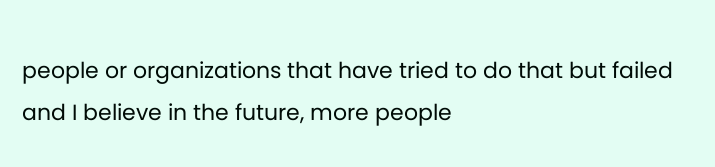people or organizations that have tried to do that but failed and I believe in the future, more people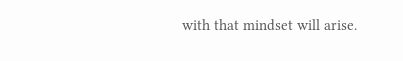with that mindset will arise.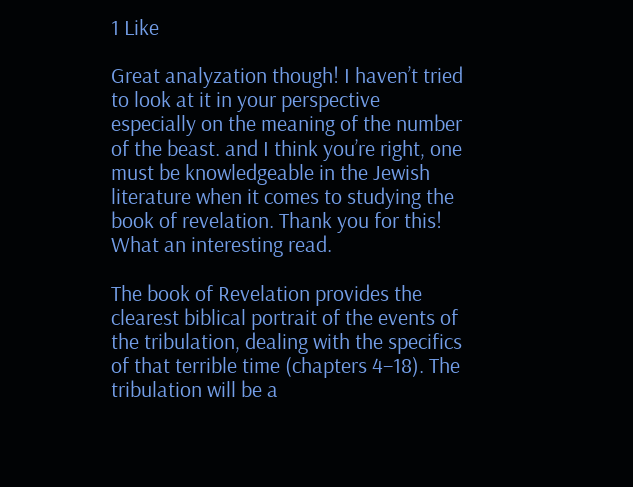1 Like

Great analyzation though! I haven’t tried to look at it in your perspective especially on the meaning of the number of the beast. and I think you’re right, one must be knowledgeable in the Jewish literature when it comes to studying the book of revelation. Thank you for this! What an interesting read.

The book of Revelation provides the clearest biblical portrait of the events of the tribulation, dealing with the specifics of that terrible time (chapters 4–18). The tribulation will be a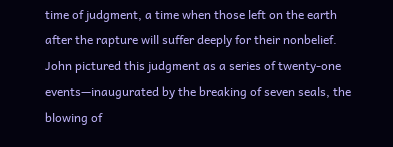time of judgment, a time when those left on the earth after the rapture will suffer deeply for their nonbelief. John pictured this judgment as a series of twenty-one events—inaugurated by the breaking of seven seals, the blowing of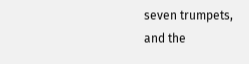seven trumpets, and the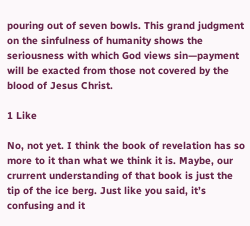pouring out of seven bowls. This grand judgment on the sinfulness of humanity shows the seriousness with which God views sin—payment will be exacted from those not covered by the blood of Jesus Christ.

1 Like

No, not yet. I think the book of revelation has so more to it than what we think it is. Maybe, our crurrent understanding of that book is just the tip of the ice berg. Just like you said, it’s confusing and it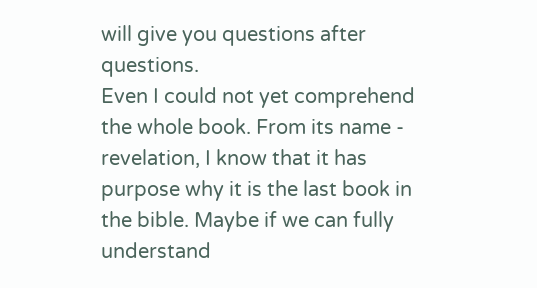will give you questions after questions.
Even I could not yet comprehend the whole book. From its name - revelation, I know that it has purpose why it is the last book in the bible. Maybe if we can fully understand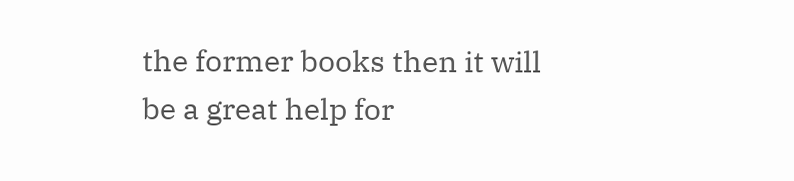the former books then it will be a great help for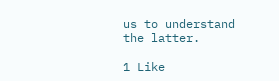us to understand the latter.

1 Like